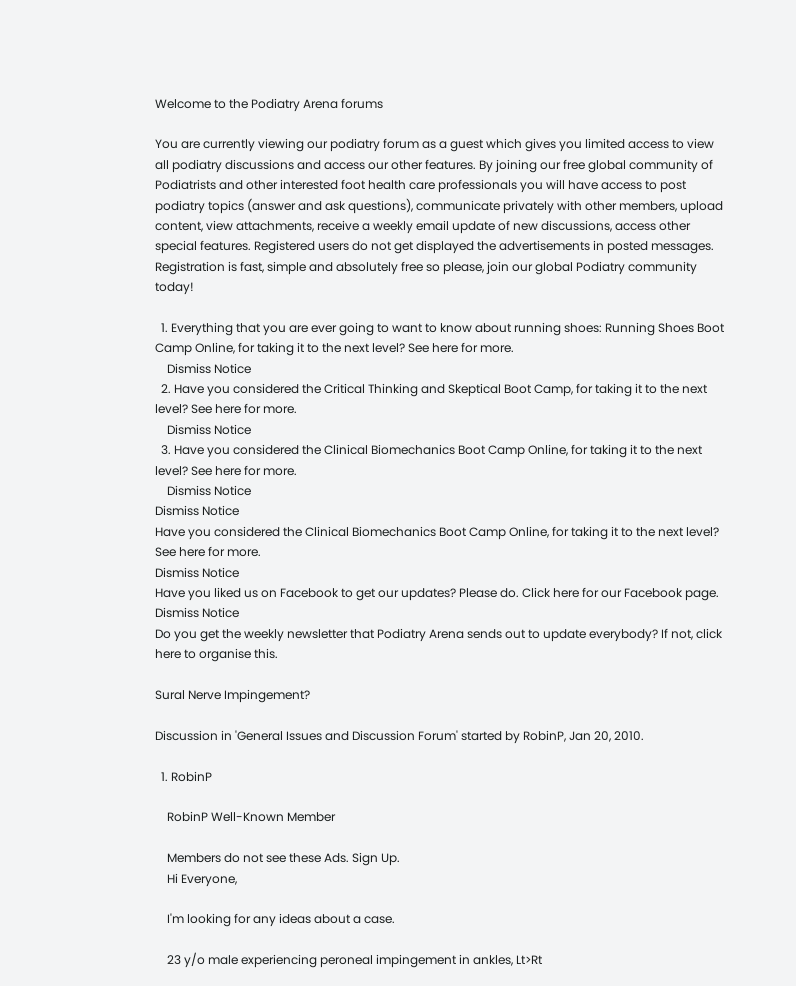Welcome to the Podiatry Arena forums

You are currently viewing our podiatry forum as a guest which gives you limited access to view all podiatry discussions and access our other features. By joining our free global community of Podiatrists and other interested foot health care professionals you will have access to post podiatry topics (answer and ask questions), communicate privately with other members, upload content, view attachments, receive a weekly email update of new discussions, access other special features. Registered users do not get displayed the advertisements in posted messages. Registration is fast, simple and absolutely free so please, join our global Podiatry community today!

  1. Everything that you are ever going to want to know about running shoes: Running Shoes Boot Camp Online, for taking it to the next level? See here for more.
    Dismiss Notice
  2. Have you considered the Critical Thinking and Skeptical Boot Camp, for taking it to the next level? See here for more.
    Dismiss Notice
  3. Have you considered the Clinical Biomechanics Boot Camp Online, for taking it to the next level? See here for more.
    Dismiss Notice
Dismiss Notice
Have you considered the Clinical Biomechanics Boot Camp Online, for taking it to the next level? See here for more.
Dismiss Notice
Have you liked us on Facebook to get our updates? Please do. Click here for our Facebook page.
Dismiss Notice
Do you get the weekly newsletter that Podiatry Arena sends out to update everybody? If not, click here to organise this.

Sural Nerve Impingement?

Discussion in 'General Issues and Discussion Forum' started by RobinP, Jan 20, 2010.

  1. RobinP

    RobinP Well-Known Member

    Members do not see these Ads. Sign Up.
    Hi Everyone,

    I'm looking for any ideas about a case.

    23 y/o male experiencing peroneal impingement in ankles, Lt>Rt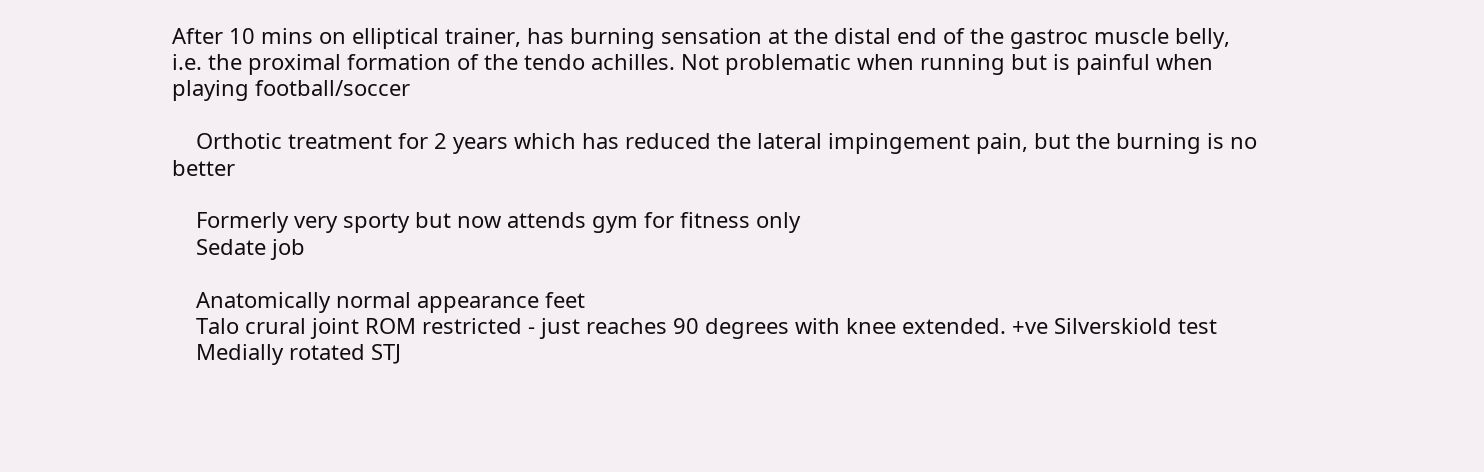After 10 mins on elliptical trainer, has burning sensation at the distal end of the gastroc muscle belly, i.e. the proximal formation of the tendo achilles. Not problematic when running but is painful when playing football/soccer

    Orthotic treatment for 2 years which has reduced the lateral impingement pain, but the burning is no better

    Formerly very sporty but now attends gym for fitness only
    Sedate job

    Anatomically normal appearance feet
    Talo crural joint ROM restricted - just reaches 90 degrees with knee extended. +ve Silverskiold test
    Medially rotated STJ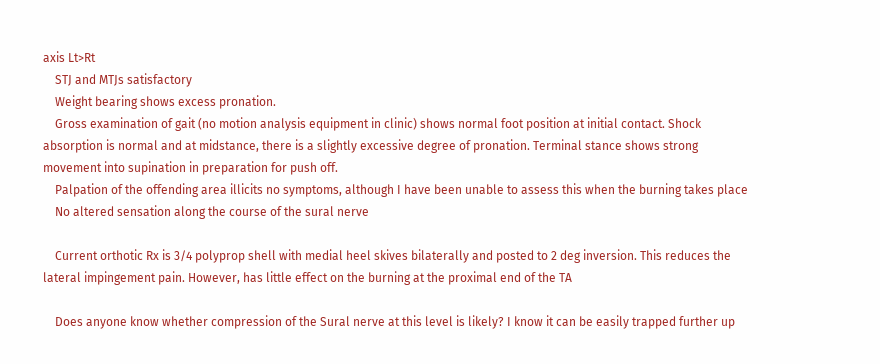axis Lt>Rt
    STJ and MTJs satisfactory
    Weight bearing shows excess pronation.
    Gross examination of gait (no motion analysis equipment in clinic) shows normal foot position at initial contact. Shock absorption is normal and at midstance, there is a slightly excessive degree of pronation. Terminal stance shows strong movement into supination in preparation for push off.
    Palpation of the offending area illicits no symptoms, although I have been unable to assess this when the burning takes place
    No altered sensation along the course of the sural nerve

    Current orthotic Rx is 3/4 polyprop shell with medial heel skives bilaterally and posted to 2 deg inversion. This reduces the lateral impingement pain. However, has little effect on the burning at the proximal end of the TA

    Does anyone know whether compression of the Sural nerve at this level is likely? I know it can be easily trapped further up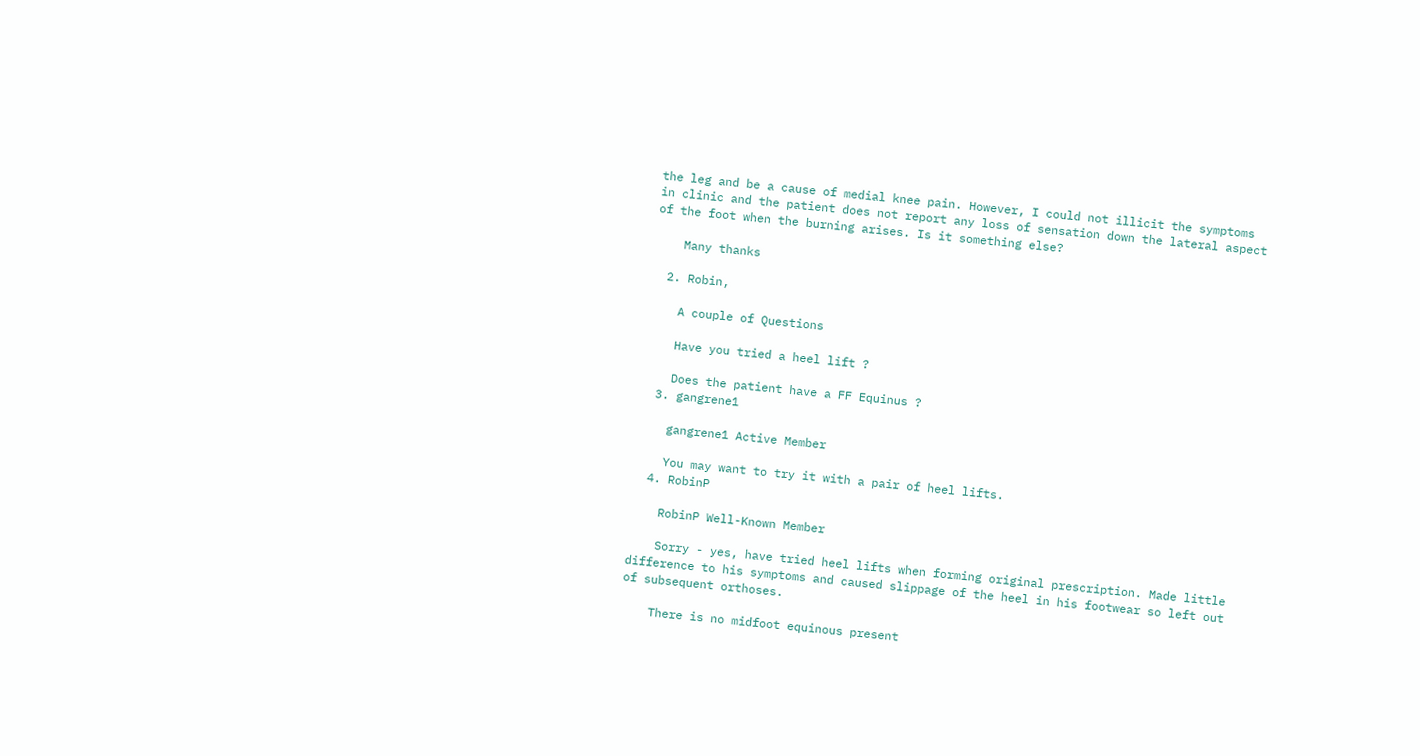the leg and be a cause of medial knee pain. However, I could not illicit the symptoms in clinic and the patient does not report any loss of sensation down the lateral aspect of the foot when the burning arises. Is it something else?

    Many thanks

  2. Robin,

    A couple of Questions

    Have you tried a heel lift ?

    Does the patient have a FF Equinus ?
  3. gangrene1

    gangrene1 Active Member

    You may want to try it with a pair of heel lifts.
  4. RobinP

    RobinP Well-Known Member

    Sorry - yes, have tried heel lifts when forming original prescription. Made little difference to his symptoms and caused slippage of the heel in his footwear so left out of subsequent orthoses.

    There is no midfoot equinous present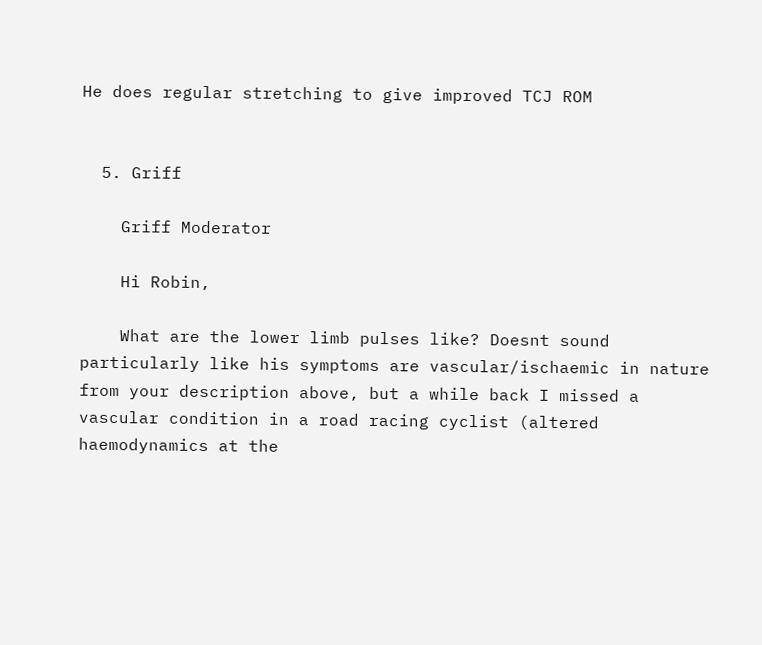He does regular stretching to give improved TCJ ROM


  5. Griff

    Griff Moderator

    Hi Robin,

    What are the lower limb pulses like? Doesnt sound particularly like his symptoms are vascular/ischaemic in nature from your description above, but a while back I missed a vascular condition in a road racing cyclist (altered haemodynamics at the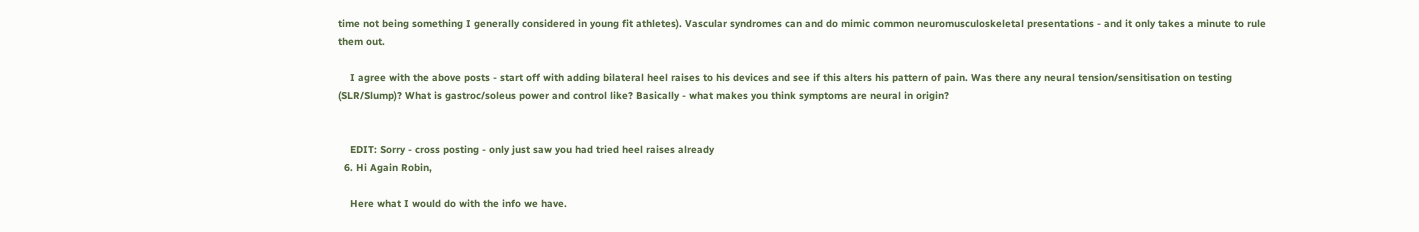time not being something I generally considered in young fit athletes). Vascular syndromes can and do mimic common neuromusculoskeletal presentations - and it only takes a minute to rule them out.

    I agree with the above posts - start off with adding bilateral heel raises to his devices and see if this alters his pattern of pain. Was there any neural tension/sensitisation on testing (SLR/Slump)? What is gastroc/soleus power and control like? Basically - what makes you think symptoms are neural in origin?


    EDIT: Sorry - cross posting - only just saw you had tried heel raises already
  6. Hi Again Robin,

    Here what I would do with the info we have.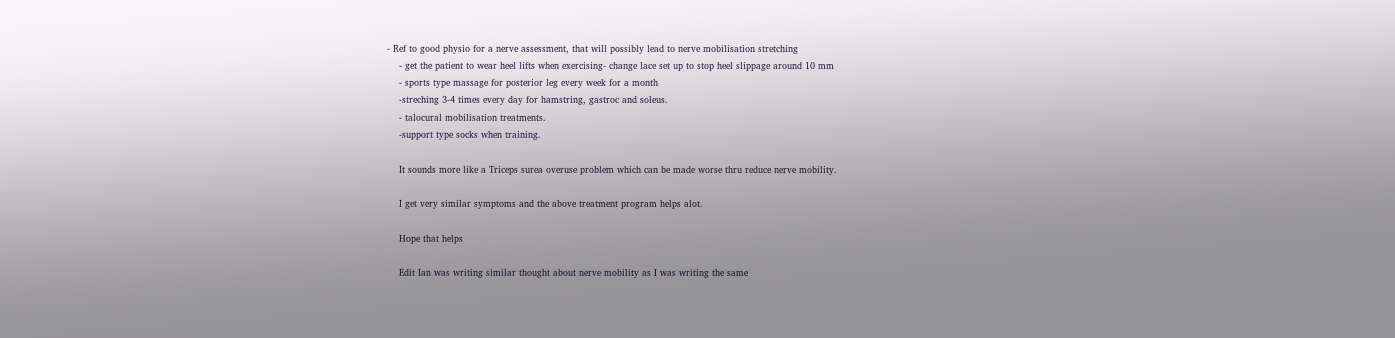- Ref to good physio for a nerve assessment, that will possibly lead to nerve mobilisation stretching
    - get the patient to wear heel lifts when exercising- change lace set up to stop heel slippage around 10 mm
    - sports type massage for posterior leg every week for a month
    -streching 3-4 times every day for hamstring, gastroc and soleus.
    - talocural mobilisation treatments.
    -support type socks when training.

    It sounds more like a Triceps surea overuse problem which can be made worse thru reduce nerve mobility.

    I get very similar symptoms and the above treatment program helps alot.

    Hope that helps

    Edit Ian was writing similar thought about nerve mobility as I was writing the same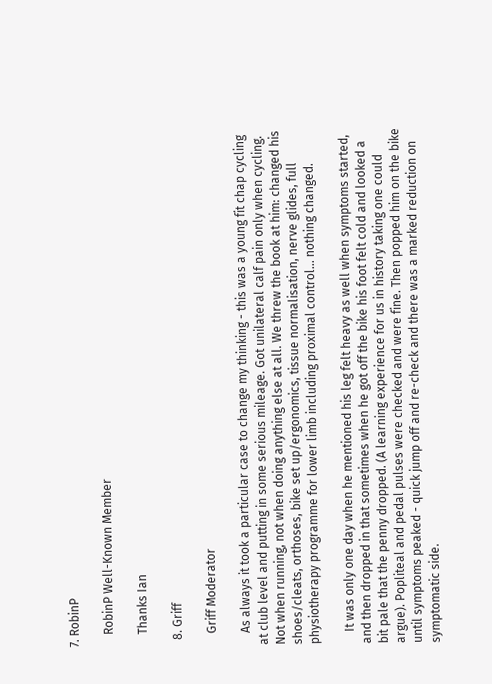7. RobinP

    RobinP Well-Known Member

    Thanks Ian

  8. Griff

    Griff Moderator

    As always it took a particular case to change my thinking - this was a young fit chap cycling at club level and putting in some serious mileage. Got unilateral calf pain only when cycling. Not when running, not when doing anything else at all. We threw the book at him: changed his shoes/cleats, orthoses, bike set up/ergonomics, tissue normalisation, nerve glides, full physiotherapy programme for lower limb including proximal control... nothing changed.

    It was only one day when he mentioned his leg felt heavy as well when symptoms started, and then dropped in that sometimes when he got off the bike his foot felt cold and looked a bit pale that the penny dropped. (A learning experience for us in history taking one could argue). Popliteal and pedal pulses were checked and were fine. Then popped him on the bike until symptoms peaked - quick jump off and re-check and there was a marked reduction on symptomatic side.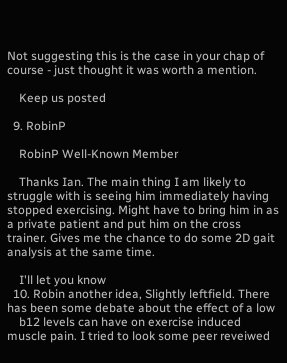Not suggesting this is the case in your chap of course - just thought it was worth a mention.

    Keep us posted

  9. RobinP

    RobinP Well-Known Member

    Thanks Ian. The main thing I am likely to struggle with is seeing him immediately having stopped exercising. Might have to bring him in as a private patient and put him on the cross trainer. Gives me the chance to do some 2D gait analysis at the same time.

    I'll let you know
  10. Robin another idea, Slightly leftfield. There has been some debate about the effect of a low
    b12 levels can have on exercise induced muscle pain. I tried to look some peer reveiwed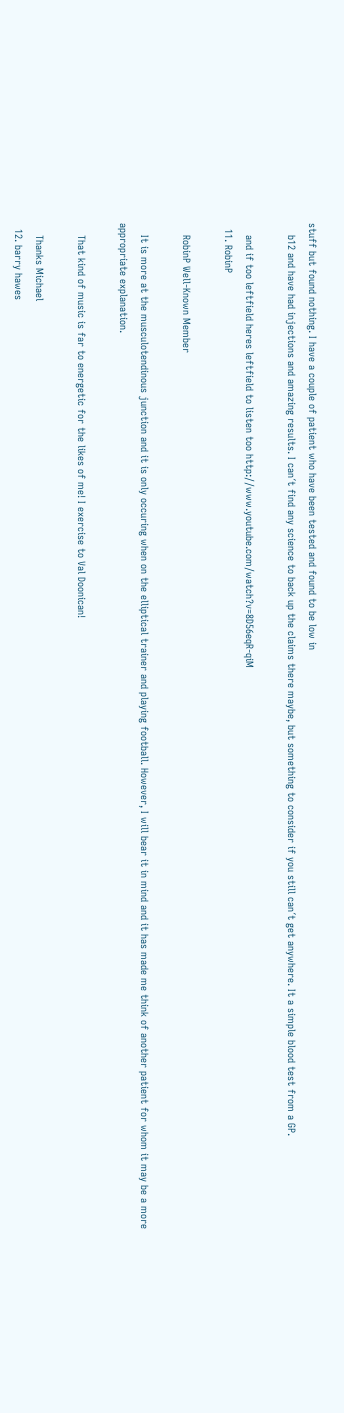stuff but found nothing. I have a couple of patient who have been tested and found to be low in
    b12 and have had injections and amazing results. I can´t find any science to back up the claims there maybe, but something to consider if you still can´t get anywhere. It a simple blood test from a GP.

    and if too leftfield heres leftfield to listen too http://www.youtube.com/watch?v=8D56eqR-qiM
  11. RobinP

    RobinP Well-Known Member

    It is more at the musculotendinous junction and it is only occuring when on the elliptical trainer and playing football. However, I will bear it in mind and it has made me think of another patient for whom it may be a more appropriate explanation.

    That kind of music is far to energetic for the likes of me! I exercise to Val Doonican!

    Thanks Michael
  12. barry hawes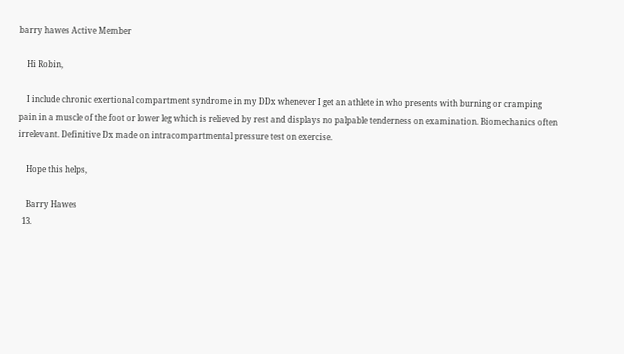barry hawes Active Member

    Hi Robin,

    I include chronic exertional compartment syndrome in my DDx whenever I get an athlete in who presents with burning or cramping pain in a muscle of the foot or lower leg which is relieved by rest and displays no palpable tenderness on examination. Biomechanics often irrelevant. Definitive Dx made on intracompartmental pressure test on exercise.

    Hope this helps,

    Barry Hawes
  13.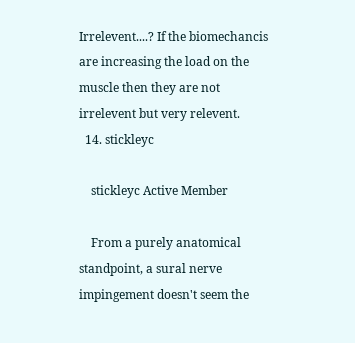Irrelevent....? If the biomechancis are increasing the load on the muscle then they are not irrelevent but very relevent.
  14. stickleyc

    stickleyc Active Member

    From a purely anatomical standpoint, a sural nerve impingement doesn't seem the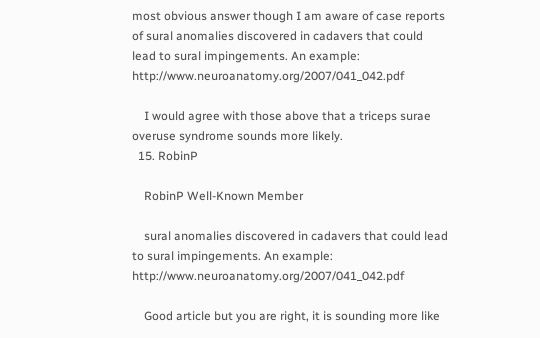most obvious answer though I am aware of case reports of sural anomalies discovered in cadavers that could lead to sural impingements. An example: http://www.neuroanatomy.org/2007/041_042.pdf

    I would agree with those above that a triceps surae overuse syndrome sounds more likely.
  15. RobinP

    RobinP Well-Known Member

    sural anomalies discovered in cadavers that could lead to sural impingements. An example: http://www.neuroanatomy.org/2007/041_042.pdf

    Good article but you are right, it is sounding more like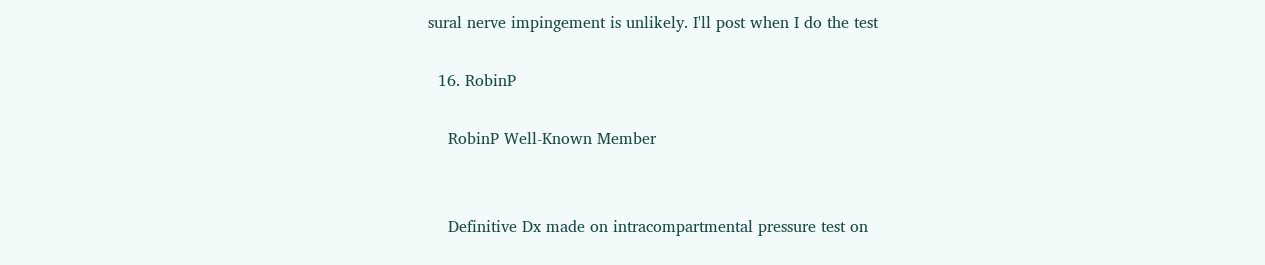sural nerve impingement is unlikely. I'll post when I do the test

  16. RobinP

    RobinP Well-Known Member


    Definitive Dx made on intracompartmental pressure test on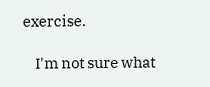exercise.

    I'm not sure what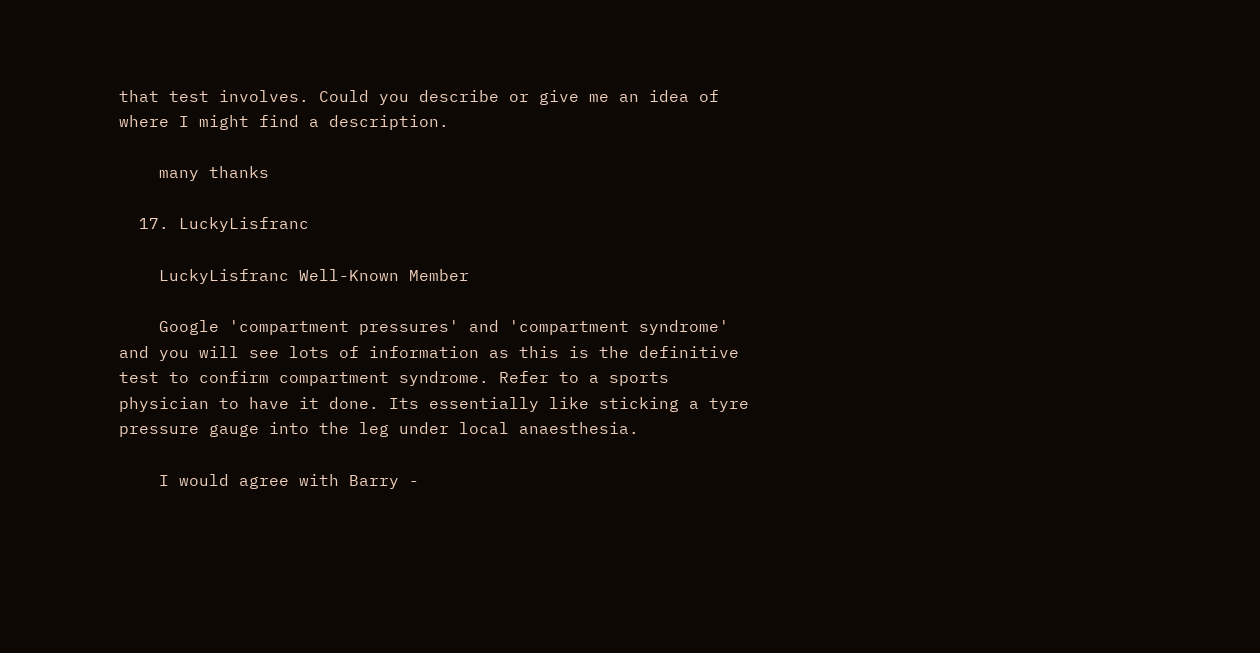that test involves. Could you describe or give me an idea of where I might find a description.

    many thanks

  17. LuckyLisfranc

    LuckyLisfranc Well-Known Member

    Google 'compartment pressures' and 'compartment syndrome' and you will see lots of information as this is the definitive test to confirm compartment syndrome. Refer to a sports physician to have it done. Its essentially like sticking a tyre pressure gauge into the leg under local anaesthesia.

    I would agree with Barry -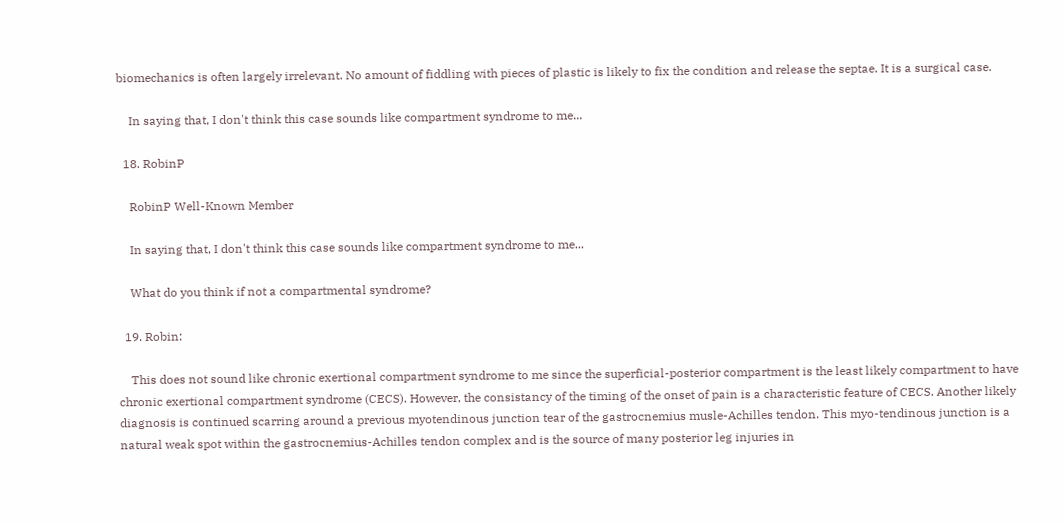biomechanics is often largely irrelevant. No amount of fiddling with pieces of plastic is likely to fix the condition and release the septae. It is a surgical case.

    In saying that, I don't think this case sounds like compartment syndrome to me...

  18. RobinP

    RobinP Well-Known Member

    In saying that, I don't think this case sounds like compartment syndrome to me...

    What do you think if not a compartmental syndrome?

  19. Robin:

    This does not sound like chronic exertional compartment syndrome to me since the superficial-posterior compartment is the least likely compartment to have chronic exertional compartment syndrome (CECS). However, the consistancy of the timing of the onset of pain is a characteristic feature of CECS. Another likely diagnosis is continued scarring around a previous myotendinous junction tear of the gastrocnemius musle-Achilles tendon. This myo-tendinous junction is a natural weak spot within the gastrocnemius-Achilles tendon complex and is the source of many posterior leg injuries in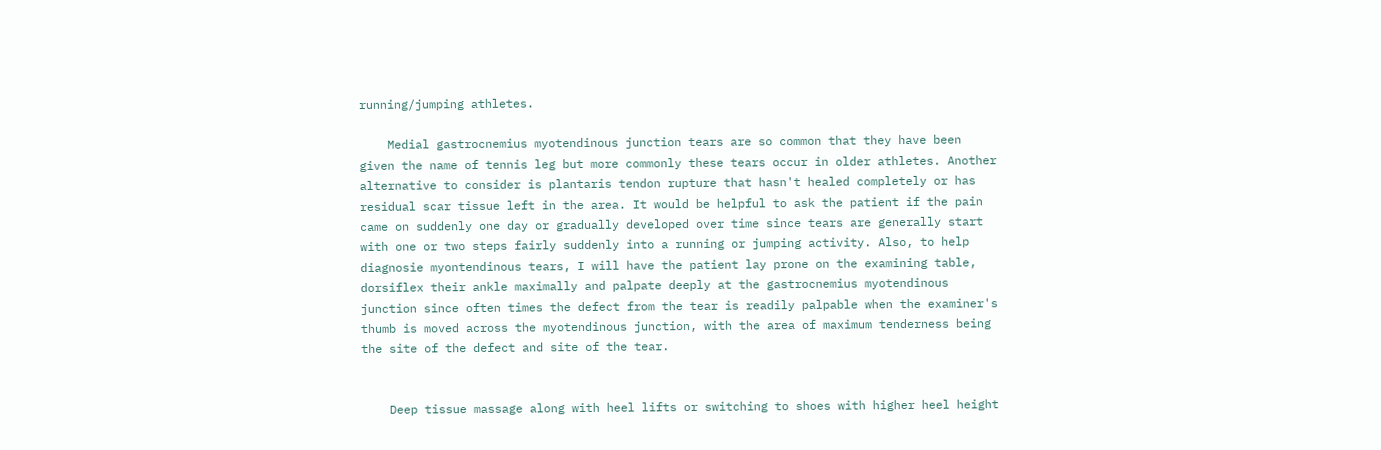running/jumping athletes.

    Medial gastrocnemius myotendinous junction tears are so common that they have been given the name of tennis leg but more commonly these tears occur in older athletes. Another alternative to consider is plantaris tendon rupture that hasn't healed completely or has residual scar tissue left in the area. It would be helpful to ask the patient if the pain came on suddenly one day or gradually developed over time since tears are generally start with one or two steps fairly suddenly into a running or jumping activity. Also, to help diagnosie myontendinous tears, I will have the patient lay prone on the examining table, dorsiflex their ankle maximally and palpate deeply at the gastrocnemius myotendinous junction since often times the defect from the tear is readily palpable when the examiner's thumb is moved across the myotendinous junction, with the area of maximum tenderness being the site of the defect and site of the tear.


    Deep tissue massage along with heel lifts or switching to shoes with higher heel height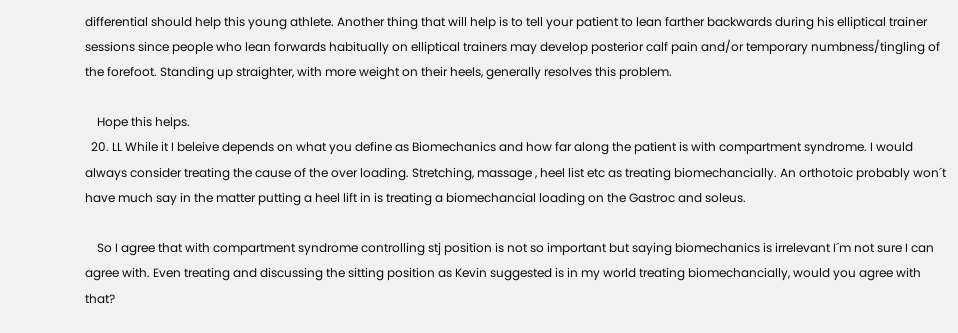differential should help this young athlete. Another thing that will help is to tell your patient to lean farther backwards during his elliptical trainer sessions since people who lean forwards habitually on elliptical trainers may develop posterior calf pain and/or temporary numbness/tingling of the forefoot. Standing up straighter, with more weight on their heels, generally resolves this problem.

    Hope this helps.
  20. LL While it I beleive depends on what you define as Biomechanics and how far along the patient is with compartment syndrome. I would always consider treating the cause of the over loading. Stretching, massage , heel list etc as treating biomechancially. An orthotoic probably won´t have much say in the matter putting a heel lift in is treating a biomechancial loading on the Gastroc and soleus.

    So I agree that with compartment syndrome controlling stj position is not so important but saying biomechanics is irrelevant I´m not sure I can agree with. Even treating and discussing the sitting position as Kevin suggested is in my world treating biomechancially, would you agree with that?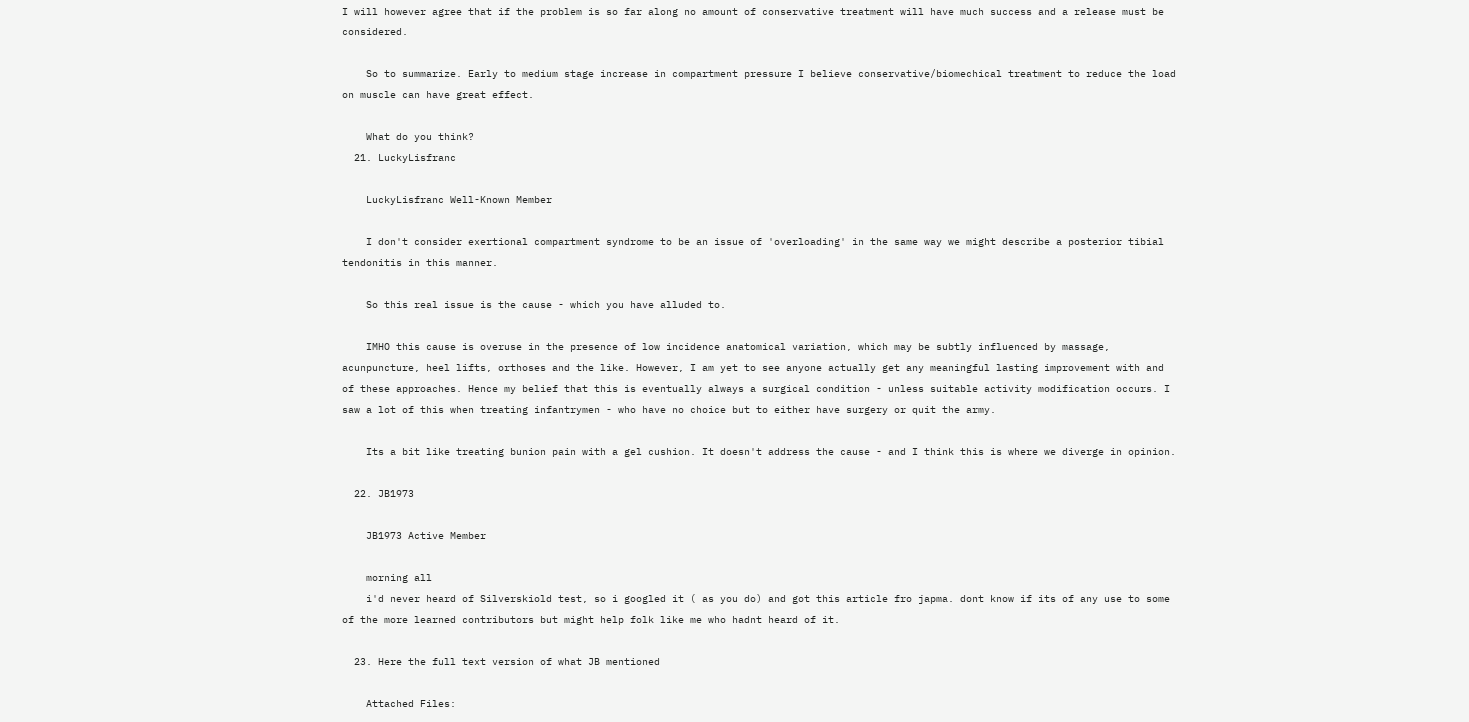I will however agree that if the problem is so far along no amount of conservative treatment will have much success and a release must be considered.

    So to summarize. Early to medium stage increase in compartment pressure I believe conservative/biomechical treatment to reduce the load on muscle can have great effect.

    What do you think?
  21. LuckyLisfranc

    LuckyLisfranc Well-Known Member

    I don't consider exertional compartment syndrome to be an issue of 'overloading' in the same way we might describe a posterior tibial tendonitis in this manner.

    So this real issue is the cause - which you have alluded to.

    IMHO this cause is overuse in the presence of low incidence anatomical variation, which may be subtly influenced by massage, acunpuncture, heel lifts, orthoses and the like. However, I am yet to see anyone actually get any meaningful lasting improvement with and of these approaches. Hence my belief that this is eventually always a surgical condition - unless suitable activity modification occurs. I saw a lot of this when treating infantrymen - who have no choice but to either have surgery or quit the army.

    Its a bit like treating bunion pain with a gel cushion. It doesn't address the cause - and I think this is where we diverge in opinion.

  22. JB1973

    JB1973 Active Member

    morning all
    i'd never heard of Silverskiold test, so i googled it ( as you do) and got this article fro japma. dont know if its of any use to some of the more learned contributors but might help folk like me who hadnt heard of it.

  23. Here the full text version of what JB mentioned

    Attached Files: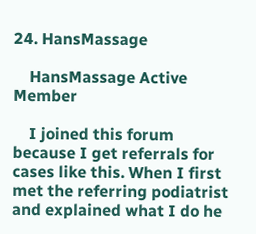24. HansMassage

    HansMassage Active Member

    I joined this forum because I get referrals for cases like this. When I first met the referring podiatrist and explained what I do he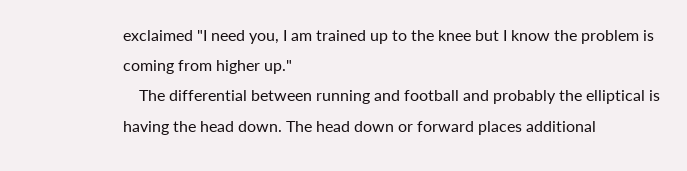exclaimed "I need you, I am trained up to the knee but I know the problem is coming from higher up."
    The differential between running and football and probably the elliptical is having the head down. The head down or forward places additional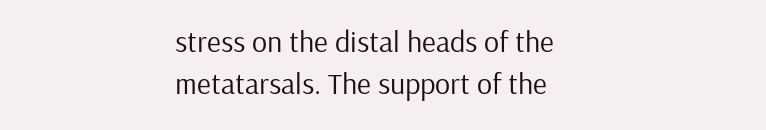stress on the distal heads of the metatarsals. The support of the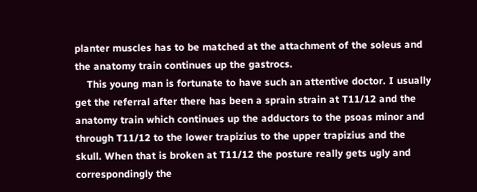planter muscles has to be matched at the attachment of the soleus and the anatomy train continues up the gastrocs.
    This young man is fortunate to have such an attentive doctor. I usually get the referral after there has been a sprain strain at T11/12 and the anatomy train which continues up the adductors to the psoas minor and through T11/12 to the lower trapizius to the upper trapizius and the skull. When that is broken at T11/12 the posture really gets ugly and correspondingly the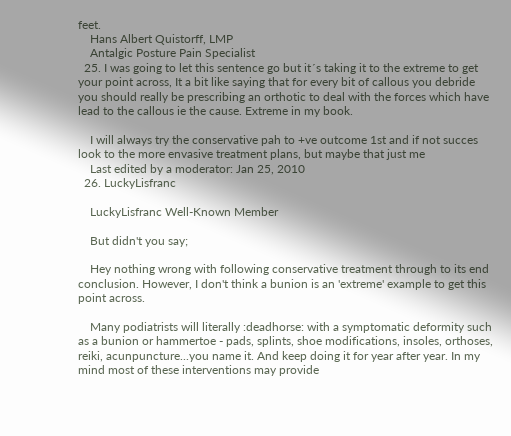feet.
    Hans Albert Quistorff, LMP
    Antalgic Posture Pain Specialist
  25. I was going to let this sentence go but it´s taking it to the extreme to get your point across, It a bit like saying that for every bit of callous you debride you should really be prescribing an orthotic to deal with the forces which have lead to the callous ie the cause. Extreme in my book.

    I will always try the conservative pah to +ve outcome 1st and if not succes look to the more envasive treatment plans, but maybe that just me
    Last edited by a moderator: Jan 25, 2010
  26. LuckyLisfranc

    LuckyLisfranc Well-Known Member

    But didn't you say;

    Hey nothing wrong with following conservative treatment through to its end conclusion. However, I don't think a bunion is an 'extreme' example to get this point across.

    Many podiatrists will literally :deadhorse: with a symptomatic deformity such as a bunion or hammertoe - pads, splints, shoe modifications, insoles, orthoses, reiki, acunpuncture...you name it. And keep doing it for year after year. In my mind most of these interventions may provide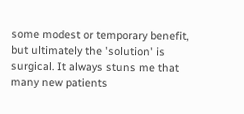some modest or temporary benefit, but ultimately the 'solution' is surgical. It always stuns me that many new patients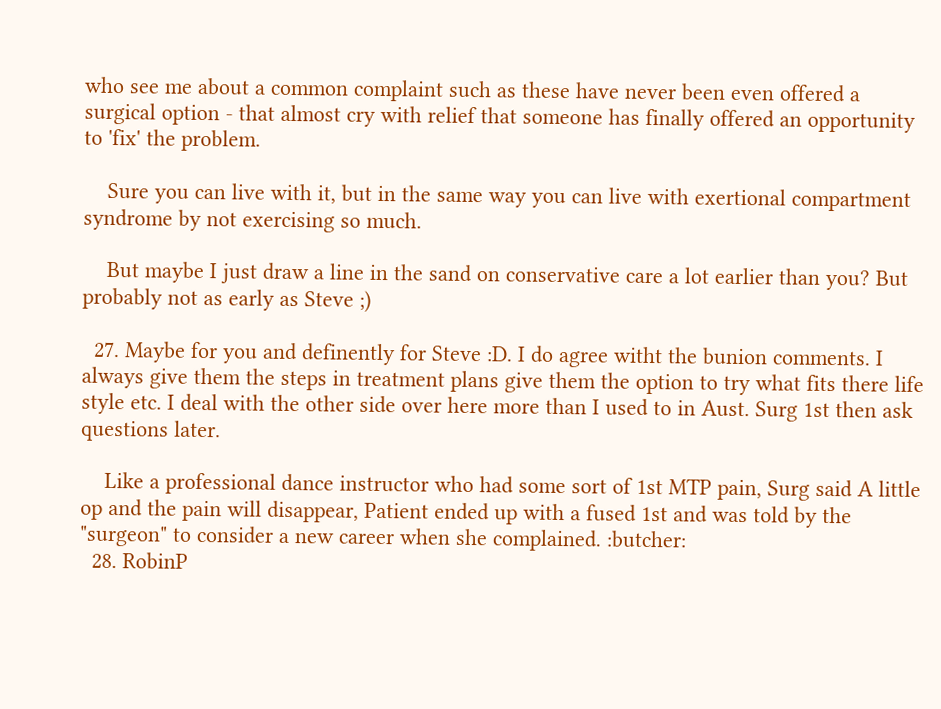who see me about a common complaint such as these have never been even offered a surgical option - that almost cry with relief that someone has finally offered an opportunity to 'fix' the problem.

    Sure you can live with it, but in the same way you can live with exertional compartment syndrome by not exercising so much.

    But maybe I just draw a line in the sand on conservative care a lot earlier than you? But probably not as early as Steve ;)

  27. Maybe for you and definently for Steve :D. I do agree witht the bunion comments. I always give them the steps in treatment plans give them the option to try what fits there life style etc. I deal with the other side over here more than I used to in Aust. Surg 1st then ask questions later.

    Like a professional dance instructor who had some sort of 1st MTP pain, Surg said A little op and the pain will disappear, Patient ended up with a fused 1st and was told by the "surgeon" to consider a new career when she complained. :butcher:
  28. RobinP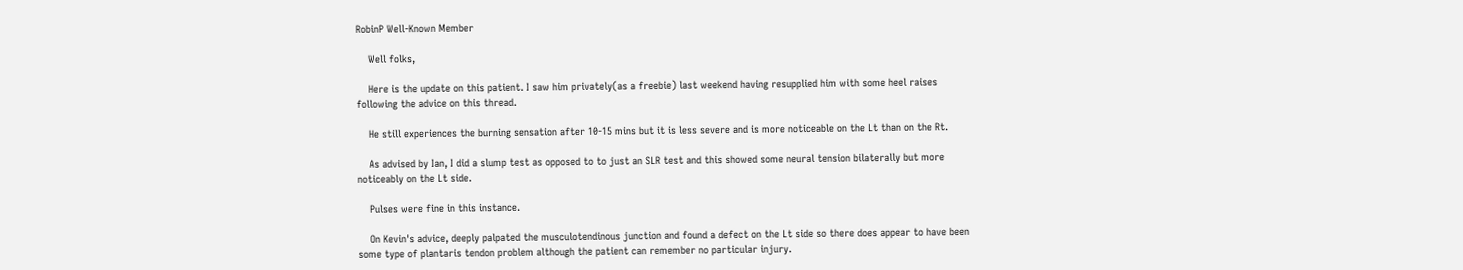RobinP Well-Known Member

    Well folks,

    Here is the update on this patient. I saw him privately(as a freebie) last weekend having resupplied him with some heel raises following the advice on this thread.

    He still experiences the burning sensation after 10-15 mins but it is less severe and is more noticeable on the Lt than on the Rt.

    As advised by Ian, I did a slump test as opposed to to just an SLR test and this showed some neural tension bilaterally but more noticeably on the Lt side.

    Pulses were fine in this instance.

    On Kevin's advice, deeply palpated the musculotendinous junction and found a defect on the Lt side so there does appear to have been some type of plantaris tendon problem although the patient can remember no particular injury.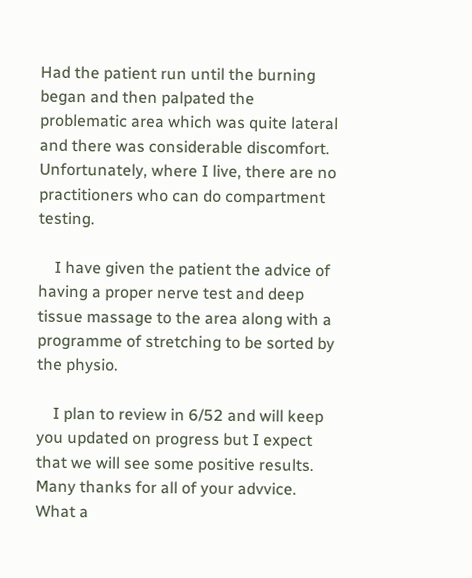Had the patient run until the burning began and then palpated the problematic area which was quite lateral and there was considerable discomfort. Unfortunately, where I live, there are no practitioners who can do compartment testing.

    I have given the patient the advice of having a proper nerve test and deep tissue massage to the area along with a programme of stretching to be sorted by the physio.

    I plan to review in 6/52 and will keep you updated on progress but I expect that we will see some positive results. Many thanks for all of your advvice. What a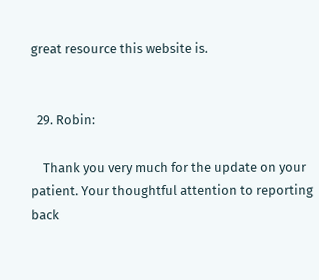great resource this website is.


  29. Robin:

    Thank you very much for the update on your patient. Your thoughtful attention to reporting back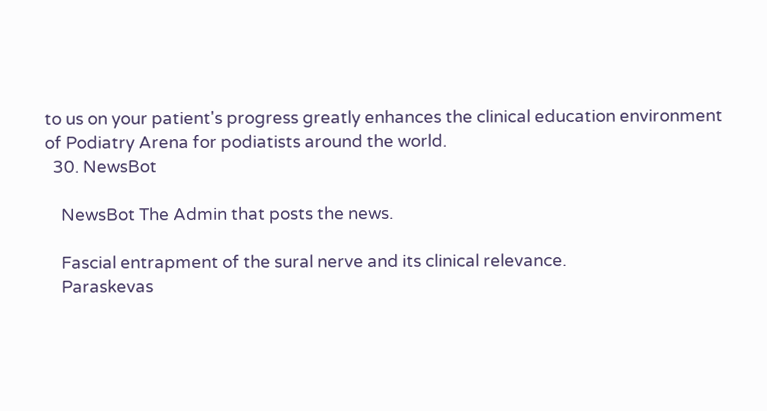to us on your patient's progress greatly enhances the clinical education environment of Podiatry Arena for podiatists around the world.
  30. NewsBot

    NewsBot The Admin that posts the news.

    Fascial entrapment of the sural nerve and its clinical relevance.
    Paraskevas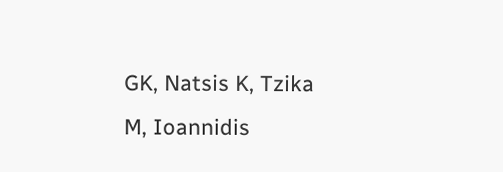GK, Natsis K, Tzika M, Ioannidis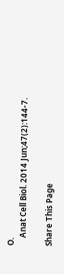O.
    Anat Cell Biol. 2014 Jun;47(2):144-7.

Share This Page